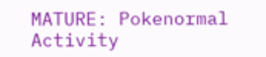MATURE: Pokenormal Activity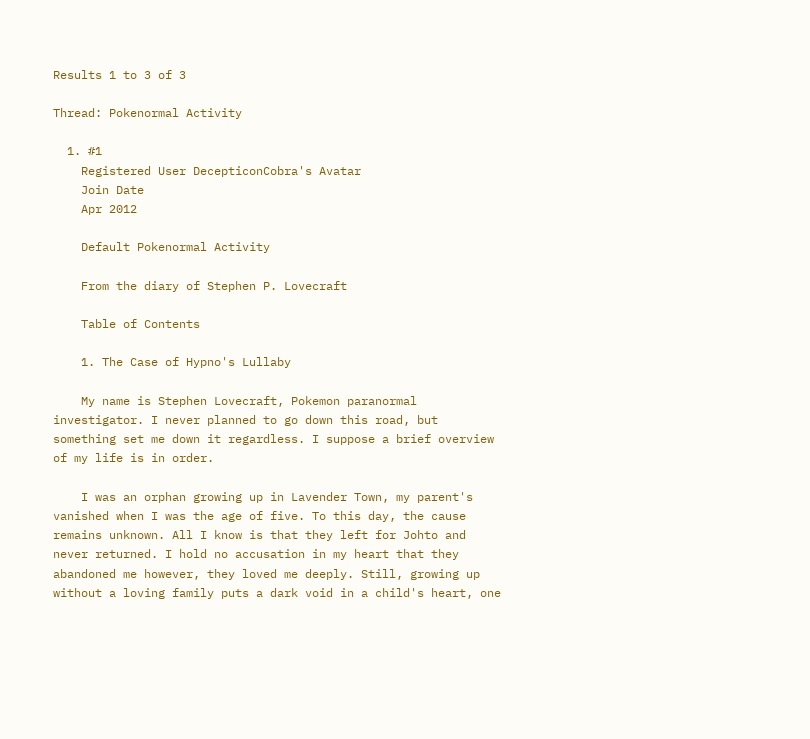Results 1 to 3 of 3

Thread: Pokenormal Activity

  1. #1
    Registered User DecepticonCobra's Avatar
    Join Date
    Apr 2012

    Default Pokenormal Activity

    From the diary of Stephen P. Lovecraft

    Table of Contents

    1. The Case of Hypno's Lullaby

    My name is Stephen Lovecraft, Pokemon paranormal investigator. I never planned to go down this road, but something set me down it regardless. I suppose a brief overview of my life is in order.

    I was an orphan growing up in Lavender Town, my parent's vanished when I was the age of five. To this day, the cause remains unknown. All I know is that they left for Johto and never returned. I hold no accusation in my heart that they abandoned me however, they loved me deeply. Still, growing up without a loving family puts a dark void in a child's heart, one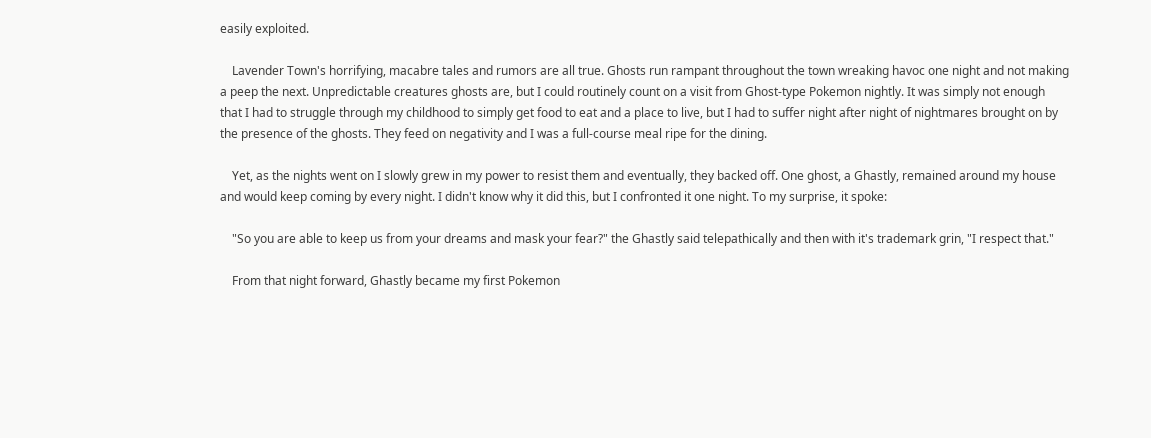easily exploited.

    Lavender Town's horrifying, macabre tales and rumors are all true. Ghosts run rampant throughout the town wreaking havoc one night and not making a peep the next. Unpredictable creatures ghosts are, but I could routinely count on a visit from Ghost-type Pokemon nightly. It was simply not enough that I had to struggle through my childhood to simply get food to eat and a place to live, but I had to suffer night after night of nightmares brought on by the presence of the ghosts. They feed on negativity and I was a full-course meal ripe for the dining.

    Yet, as the nights went on I slowly grew in my power to resist them and eventually, they backed off. One ghost, a Ghastly, remained around my house and would keep coming by every night. I didn't know why it did this, but I confronted it one night. To my surprise, it spoke:

    "So you are able to keep us from your dreams and mask your fear?" the Ghastly said telepathically and then with it's trademark grin, "I respect that."

    From that night forward, Ghastly became my first Pokemon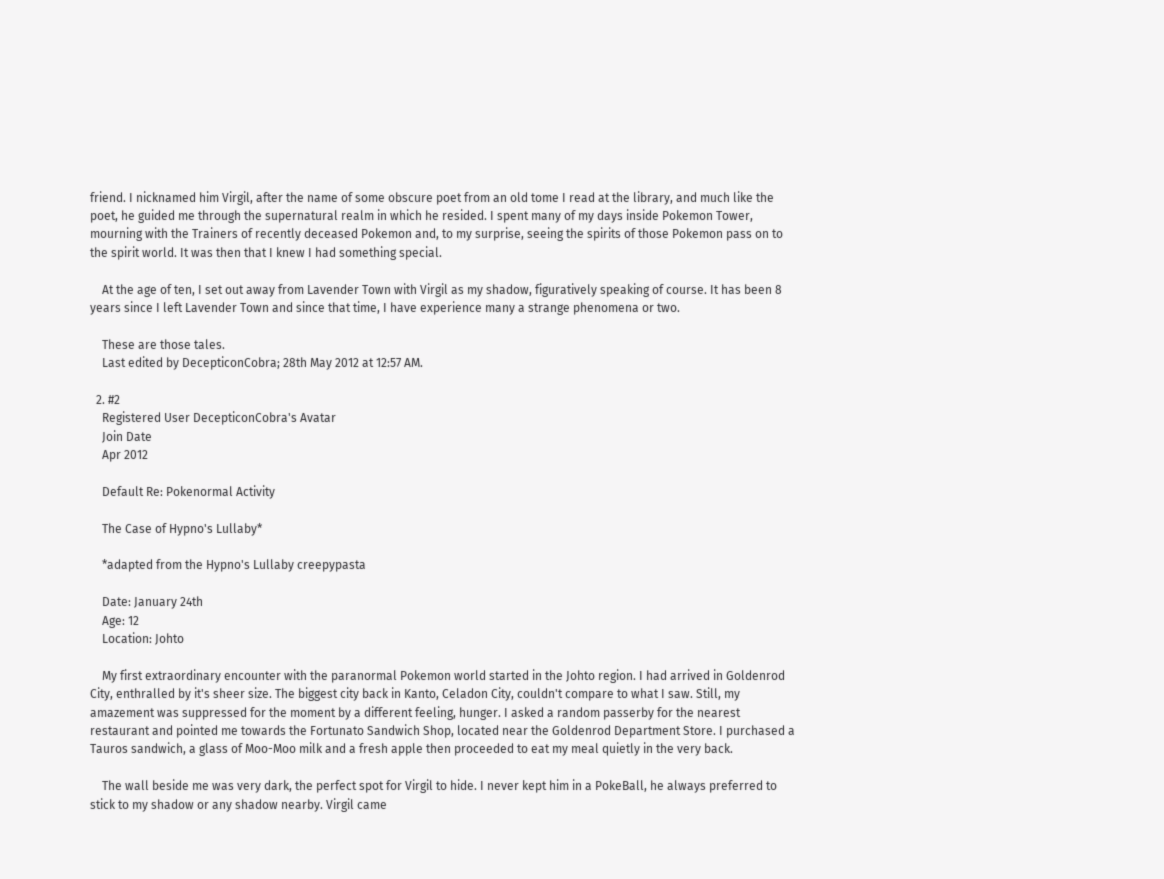friend. I nicknamed him Virgil, after the name of some obscure poet from an old tome I read at the library, and much like the poet, he guided me through the supernatural realm in which he resided. I spent many of my days inside Pokemon Tower, mourning with the Trainers of recently deceased Pokemon and, to my surprise, seeing the spirits of those Pokemon pass on to the spirit world. It was then that I knew I had something special.

    At the age of ten, I set out away from Lavender Town with Virgil as my shadow, figuratively speaking of course. It has been 8 years since I left Lavender Town and since that time, I have experience many a strange phenomena or two.

    These are those tales.
    Last edited by DecepticonCobra; 28th May 2012 at 12:57 AM.

  2. #2
    Registered User DecepticonCobra's Avatar
    Join Date
    Apr 2012

    Default Re: Pokenormal Activity

    The Case of Hypno's Lullaby*

    *adapted from the Hypno's Lullaby creepypasta

    Date: January 24th
    Age: 12
    Location: Johto

    My first extraordinary encounter with the paranormal Pokemon world started in the Johto region. I had arrived in Goldenrod City, enthralled by it's sheer size. The biggest city back in Kanto, Celadon City, couldn't compare to what I saw. Still, my amazement was suppressed for the moment by a different feeling, hunger. I asked a random passerby for the nearest restaurant and pointed me towards the Fortunato Sandwich Shop, located near the Goldenrod Department Store. I purchased a Tauros sandwich, a glass of Moo-Moo milk and a fresh apple then proceeded to eat my meal quietly in the very back.

    The wall beside me was very dark, the perfect spot for Virgil to hide. I never kept him in a PokeBall, he always preferred to stick to my shadow or any shadow nearby. Virgil came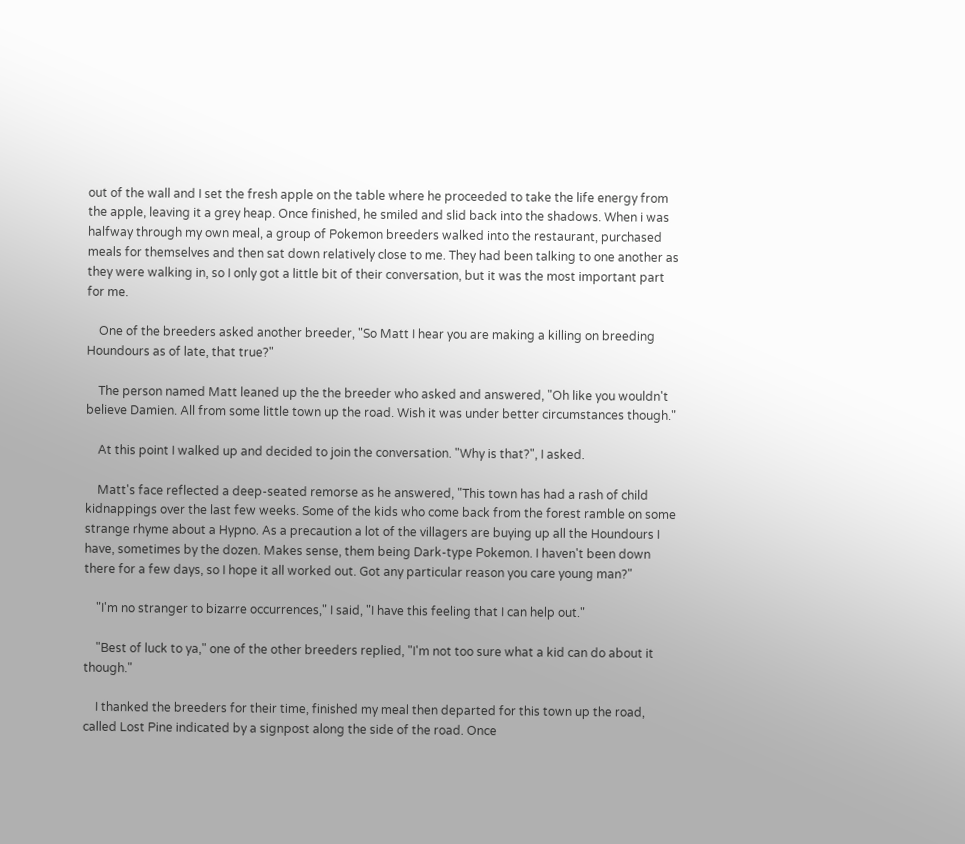out of the wall and I set the fresh apple on the table where he proceeded to take the life energy from the apple, leaving it a grey heap. Once finished, he smiled and slid back into the shadows. When i was halfway through my own meal, a group of Pokemon breeders walked into the restaurant, purchased meals for themselves and then sat down relatively close to me. They had been talking to one another as they were walking in, so I only got a little bit of their conversation, but it was the most important part for me.

    One of the breeders asked another breeder, "So Matt I hear you are making a killing on breeding Houndours as of late, that true?"

    The person named Matt leaned up the the breeder who asked and answered, "Oh like you wouldn't believe Damien. All from some little town up the road. Wish it was under better circumstances though."

    At this point I walked up and decided to join the conversation. "Why is that?", I asked.

    Matt's face reflected a deep-seated remorse as he answered, "This town has had a rash of child kidnappings over the last few weeks. Some of the kids who come back from the forest ramble on some strange rhyme about a Hypno. As a precaution a lot of the villagers are buying up all the Houndours I have, sometimes by the dozen. Makes sense, them being Dark-type Pokemon. I haven't been down there for a few days, so I hope it all worked out. Got any particular reason you care young man?"

    "I'm no stranger to bizarre occurrences," I said, "I have this feeling that I can help out."

    "Best of luck to ya," one of the other breeders replied, "I'm not too sure what a kid can do about it though."

    I thanked the breeders for their time, finished my meal then departed for this town up the road, called Lost Pine indicated by a signpost along the side of the road. Once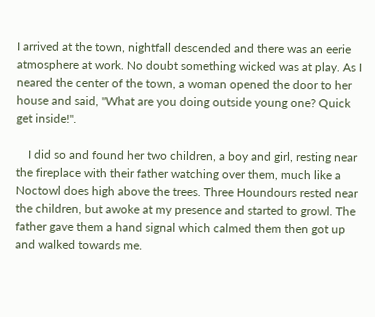I arrived at the town, nightfall descended and there was an eerie atmosphere at work. No doubt something wicked was at play. As I neared the center of the town, a woman opened the door to her house and said, "What are you doing outside young one? Quick get inside!".

    I did so and found her two children, a boy and girl, resting near the fireplace with their father watching over them, much like a Noctowl does high above the trees. Three Houndours rested near the children, but awoke at my presence and started to growl. The father gave them a hand signal which calmed them then got up and walked towards me.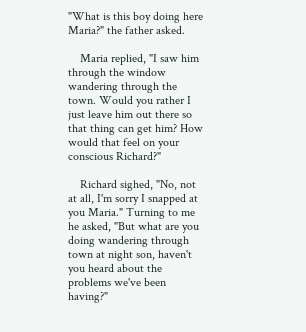"What is this boy doing here Maria?" the father asked.

    Maria replied, "I saw him through the window wandering through the town. Would you rather I just leave him out there so that thing can get him? How would that feel on your conscious Richard?"

    Richard sighed, "No, not at all, I'm sorry I snapped at you Maria." Turning to me he asked, "But what are you doing wandering through town at night son, haven't you heard about the problems we've been having?"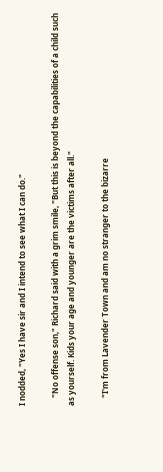I nodded, "Yes I have sir and I intend to see what I can do."

    "No offense son," Richard said with a grim smile, "But this is beyond the capabilities of a child such as yourself. Kids your age and younger are the victims after all."

    "I'm from Lavender Town and am no stranger to the bizarre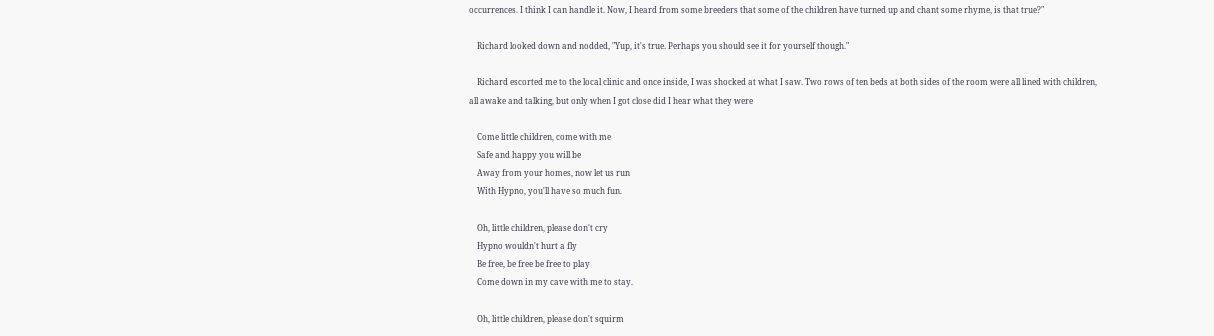occurrences. I think I can handle it. Now, I heard from some breeders that some of the children have turned up and chant some rhyme, is that true?"

    Richard looked down and nodded, "Yup, it's true. Perhaps you should see it for yourself though."

    Richard escorted me to the local clinic and once inside, I was shocked at what I saw. Two rows of ten beds at both sides of the room were all lined with children, all awake and talking, but only when I got close did I hear what they were

    Come little children, come with me
    Safe and happy you will be
    Away from your homes, now let us run
    With Hypno, you'll have so much fun.

    Oh, little children, please don't cry
    Hypno wouldn't hurt a fly
    Be free, be free be free to play
    Come down in my cave with me to stay.

    Oh, little children, please don't squirm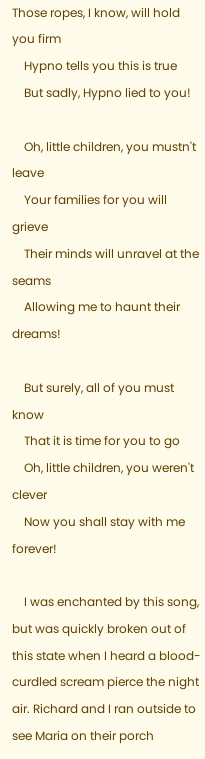Those ropes, I know, will hold you firm
    Hypno tells you this is true
    But sadly, Hypno lied to you!

    Oh, little children, you mustn't leave
    Your families for you will grieve
    Their minds will unravel at the seams
    Allowing me to haunt their dreams!

    But surely, all of you must know
    That it is time for you to go
    Oh, little children, you weren't clever
    Now you shall stay with me forever!

    I was enchanted by this song, but was quickly broken out of this state when I heard a blood-curdled scream pierce the night air. Richard and I ran outside to see Maria on their porch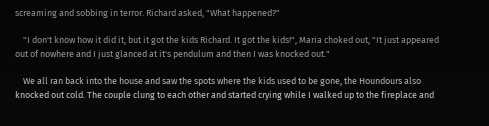screaming and sobbing in terror. Richard asked, "What happened?"

    "I don't know how it did it, but it got the kids Richard. It got the kids!", Maria choked out, "It just appeared out of nowhere and I just glanced at it's pendulum and then I was knocked out."

    We all ran back into the house and saw the spots where the kids used to be gone, the Houndours also knocked out cold. The couple clung to each other and started crying while I walked up to the fireplace and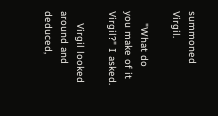summoned Virgil.

    "What do you make of it Virgil?" I asked.

    Virgil looked around and deduced,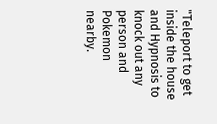"Teleport to get inside the house and Hypnosis to knock out any person and Pokemon nearby.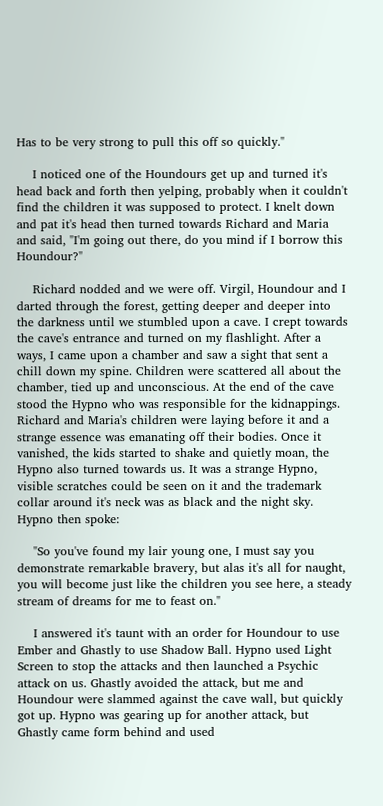Has to be very strong to pull this off so quickly."

    I noticed one of the Houndours get up and turned it's head back and forth then yelping, probably when it couldn't find the children it was supposed to protect. I knelt down and pat it's head then turned towards Richard and Maria and said, "I'm going out there, do you mind if I borrow this Houndour?"

    Richard nodded and we were off. Virgil, Houndour and I darted through the forest, getting deeper and deeper into the darkness until we stumbled upon a cave. I crept towards the cave's entrance and turned on my flashlight. After a ways, I came upon a chamber and saw a sight that sent a chill down my spine. Children were scattered all about the chamber, tied up and unconscious. At the end of the cave stood the Hypno who was responsible for the kidnappings. Richard and Maria's children were laying before it and a strange essence was emanating off their bodies. Once it vanished, the kids started to shake and quietly moan, the Hypno also turned towards us. It was a strange Hypno, visible scratches could be seen on it and the trademark collar around it's neck was as black and the night sky. Hypno then spoke:

    "So you've found my lair young one, I must say you demonstrate remarkable bravery, but alas it's all for naught, you will become just like the children you see here, a steady stream of dreams for me to feast on."

    I answered it's taunt with an order for Houndour to use Ember and Ghastly to use Shadow Ball. Hypno used Light Screen to stop the attacks and then launched a Psychic attack on us. Ghastly avoided the attack, but me and Houndour were slammed against the cave wall, but quickly got up. Hypno was gearing up for another attack, but Ghastly came form behind and used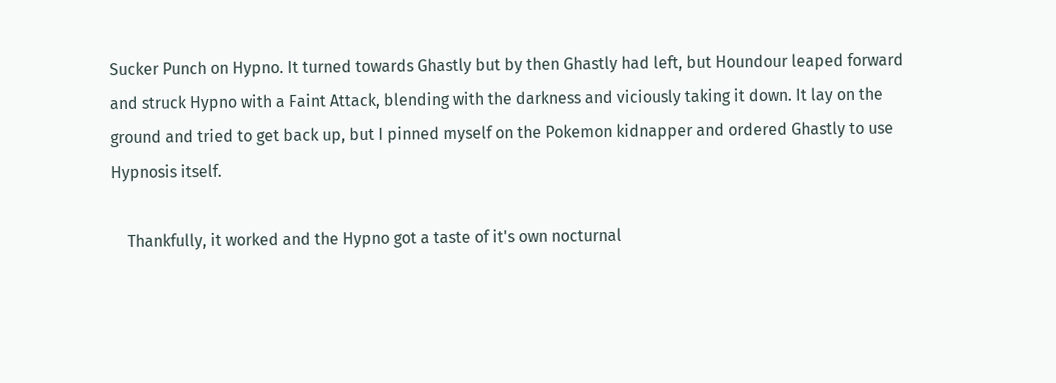Sucker Punch on Hypno. It turned towards Ghastly but by then Ghastly had left, but Houndour leaped forward and struck Hypno with a Faint Attack, blending with the darkness and viciously taking it down. It lay on the ground and tried to get back up, but I pinned myself on the Pokemon kidnapper and ordered Ghastly to use Hypnosis itself.

    Thankfully, it worked and the Hypno got a taste of it's own nocturnal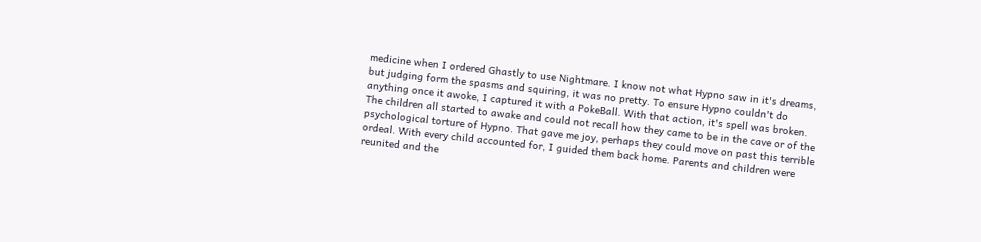medicine when I ordered Ghastly to use Nightmare. I know not what Hypno saw in it's dreams, but judging form the spasms and squiring, it was no pretty. To ensure Hypno couldn't do anything once it awoke, I captured it with a PokeBall. With that action, it's spell was broken. The children all started to awake and could not recall how they came to be in the cave or of the psychological torture of Hypno. That gave me joy, perhaps they could move on past this terrible ordeal. With every child accounted for, I guided them back home. Parents and children were reunited and the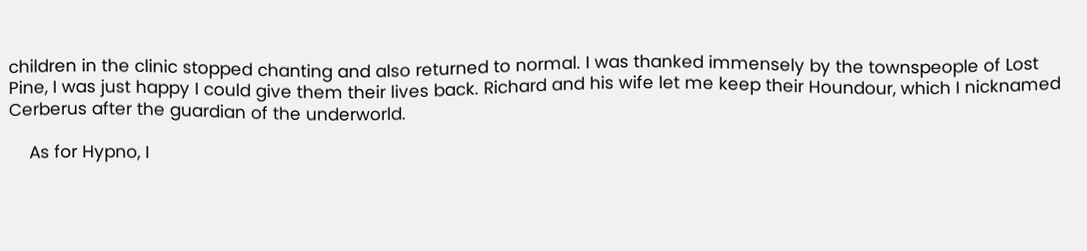children in the clinic stopped chanting and also returned to normal. I was thanked immensely by the townspeople of Lost Pine, I was just happy I could give them their lives back. Richard and his wife let me keep their Houndour, which I nicknamed Cerberus after the guardian of the underworld.

    As for Hypno, I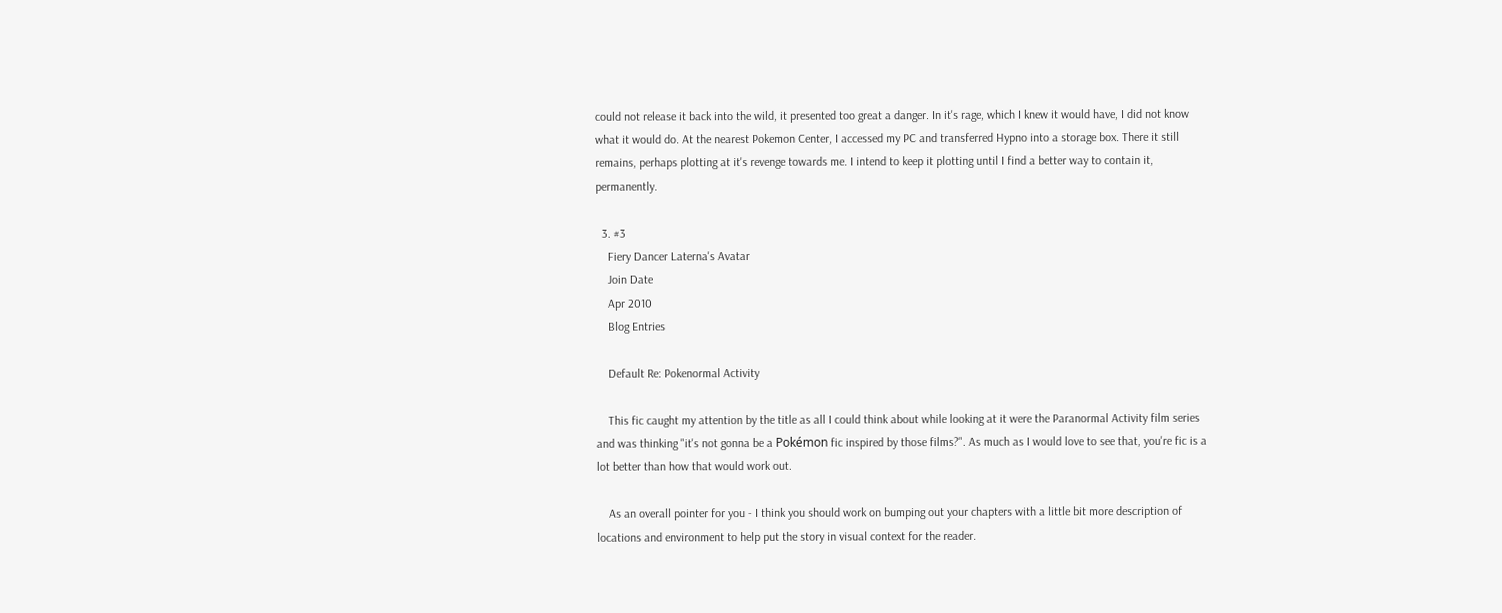could not release it back into the wild, it presented too great a danger. In it's rage, which I knew it would have, I did not know what it would do. At the nearest Pokemon Center, I accessed my PC and transferred Hypno into a storage box. There it still remains, perhaps plotting at it's revenge towards me. I intend to keep it plotting until I find a better way to contain it, permanently.

  3. #3
    Fiery Dancer Laterna's Avatar
    Join Date
    Apr 2010
    Blog Entries

    Default Re: Pokenormal Activity

    This fic caught my attention by the title as all I could think about while looking at it were the Paranormal Activity film series and was thinking "it's not gonna be a Pokémon fic inspired by those films?". As much as I would love to see that, you're fic is a lot better than how that would work out.

    As an overall pointer for you - I think you should work on bumping out your chapters with a little bit more description of locations and environment to help put the story in visual context for the reader.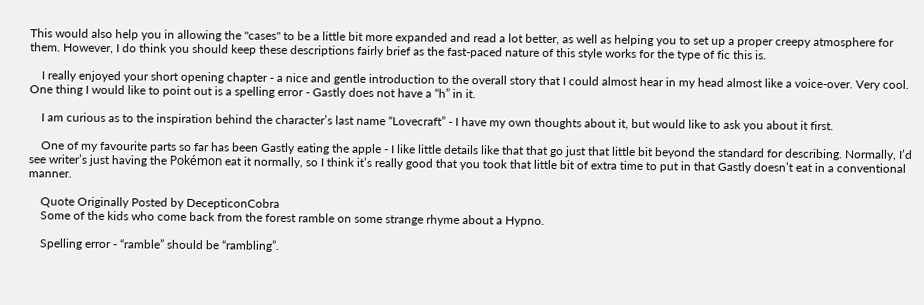This would also help you in allowing the "cases" to be a little bit more expanded and read a lot better, as well as helping you to set up a proper creepy atmosphere for them. However, I do think you should keep these descriptions fairly brief as the fast-paced nature of this style works for the type of fic this is.

    I really enjoyed your short opening chapter - a nice and gentle introduction to the overall story that I could almost hear in my head almost like a voice-over. Very cool. One thing I would like to point out is a spelling error - Gastly does not have a “h” in it.

    I am curious as to the inspiration behind the character’s last name “Lovecraft” - I have my own thoughts about it, but would like to ask you about it first.

    One of my favourite parts so far has been Gastly eating the apple - I like little details like that that go just that little bit beyond the standard for describing. Normally, I’d see writer’s just having the Pokémon eat it normally, so I think it’s really good that you took that little bit of extra time to put in that Gastly doesn’t eat in a conventional manner.

    Quote Originally Posted by DecepticonCobra
    Some of the kids who come back from the forest ramble on some strange rhyme about a Hypno.

    Spelling error - “ramble” should be “rambling”.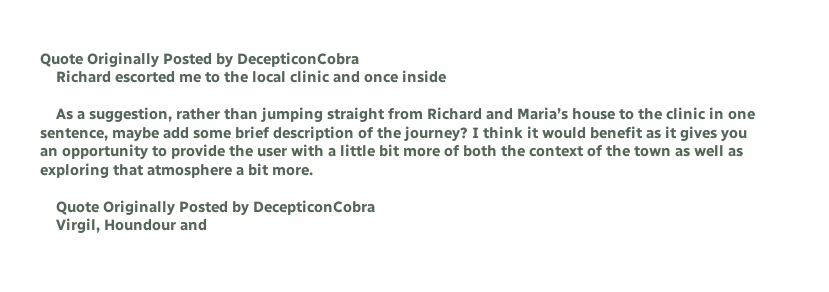Quote Originally Posted by DecepticonCobra
    Richard escorted me to the local clinic and once inside

    As a suggestion, rather than jumping straight from Richard and Maria’s house to the clinic in one sentence, maybe add some brief description of the journey? I think it would benefit as it gives you an opportunity to provide the user with a little bit more of both the context of the town as well as exploring that atmosphere a bit more.

    Quote Originally Posted by DecepticonCobra
    Virgil, Houndour and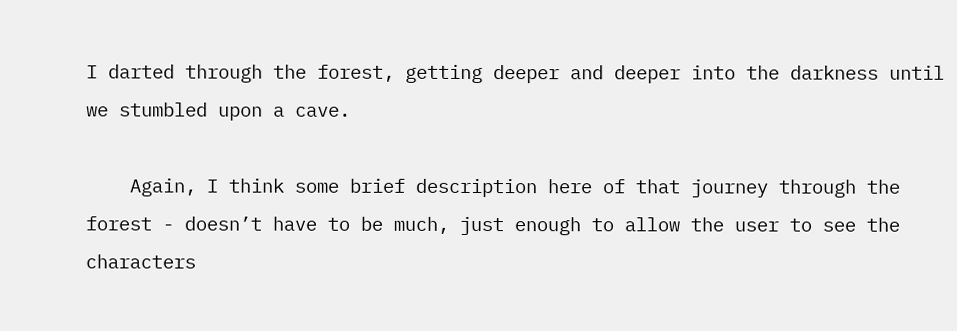I darted through the forest, getting deeper and deeper into the darkness until we stumbled upon a cave.

    Again, I think some brief description here of that journey through the forest - doesn’t have to be much, just enough to allow the user to see the characters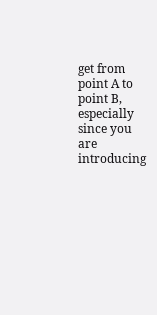get from point A to point B, especially since you are introducing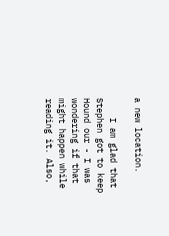a new location.

    I am glad that Stephen got to keep Hound our - I was wondering if that might happen while reading it. Also,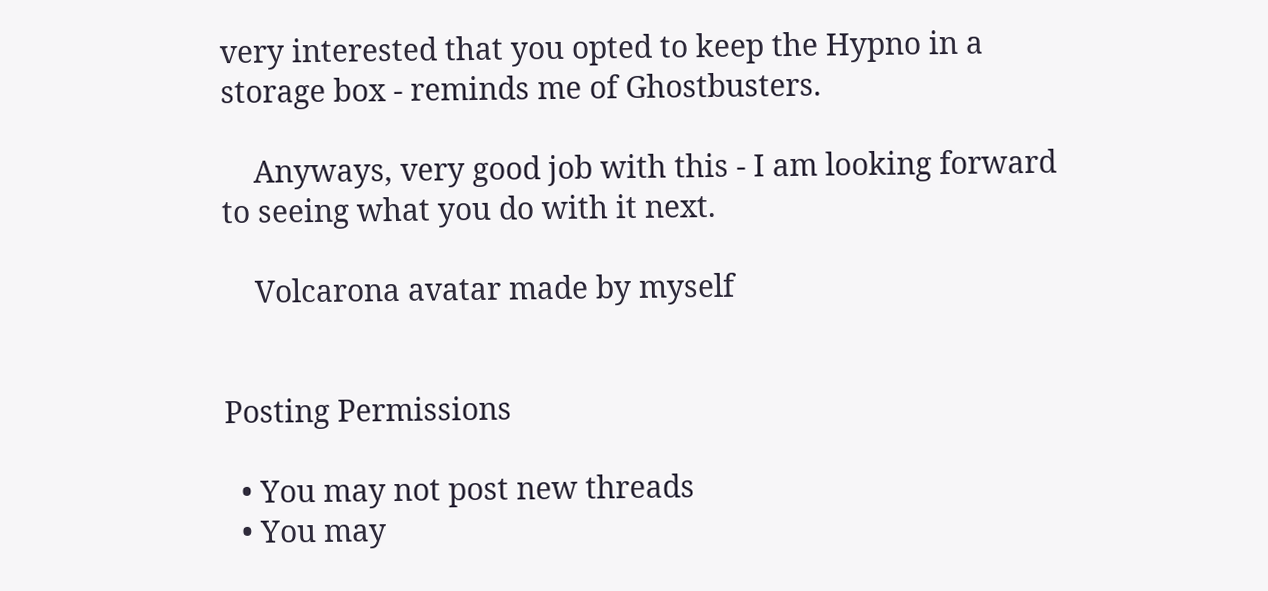very interested that you opted to keep the Hypno in a storage box - reminds me of Ghostbusters.

    Anyways, very good job with this - I am looking forward to seeing what you do with it next.

    Volcarona avatar made by myself


Posting Permissions

  • You may not post new threads
  • You may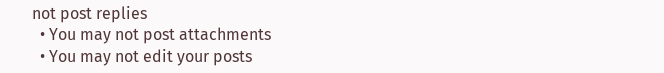not post replies
  • You may not post attachments
  • You may not edit your posts